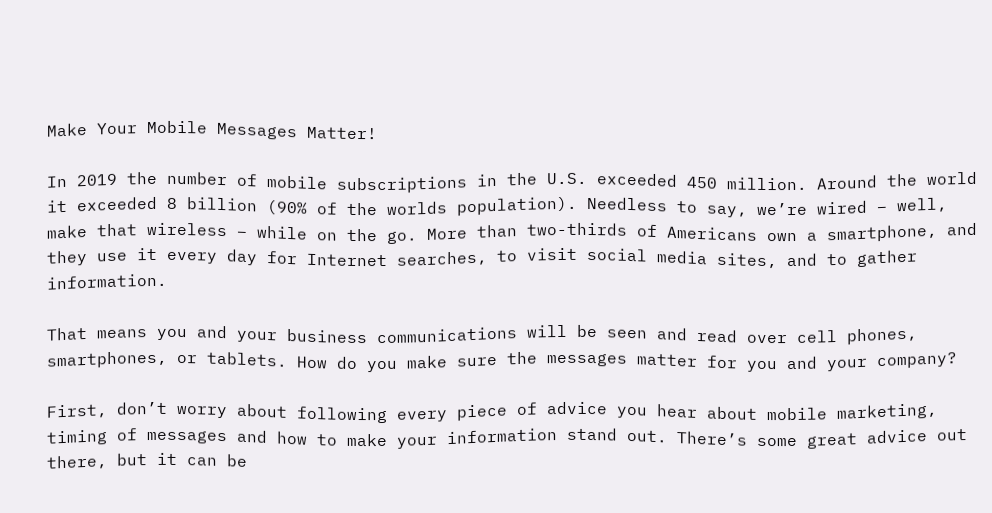Make Your Mobile Messages Matter!

In 2019 the number of mobile subscriptions in the U.S. exceeded 450 million. Around the world it exceeded 8 billion (90% of the worlds population). Needless to say, we’re wired – well, make that wireless – while on the go. More than two-thirds of Americans own a smartphone, and they use it every day for Internet searches, to visit social media sites, and to gather information.

That means you and your business communications will be seen and read over cell phones, smartphones, or tablets. How do you make sure the messages matter for you and your company?

First, don’t worry about following every piece of advice you hear about mobile marketing, timing of messages and how to make your information stand out. There’s some great advice out there, but it can be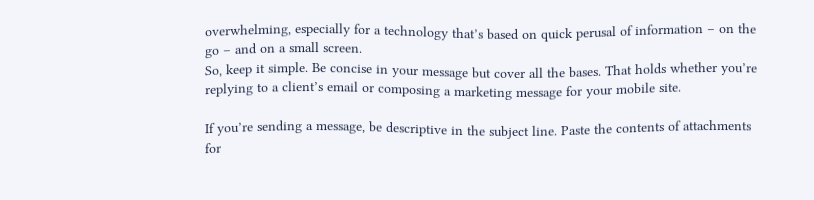overwhelming, especially for a technology that’s based on quick perusal of information – on the go – and on a small screen.
So, keep it simple. Be concise in your message but cover all the bases. That holds whether you’re replying to a client’s email or composing a marketing message for your mobile site.

If you’re sending a message, be descriptive in the subject line. Paste the contents of attachments for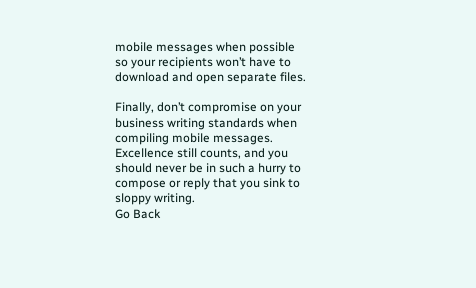mobile messages when possible so your recipients won’t have to download and open separate files.

Finally, don’t compromise on your business writing standards when compiling mobile messages. Excellence still counts, and you should never be in such a hurry to compose or reply that you sink to sloppy writing.
Go Back